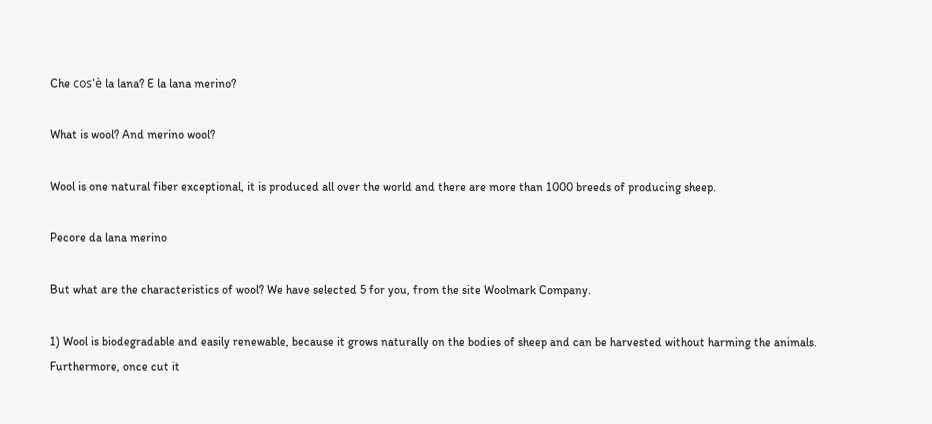Che cos'è la lana? E la lana merino?

What is wool? And merino wool?

Wool is one natural fiber exceptional, it is produced all over the world and there are more than 1000 breeds of producing sheep.

Pecore da lana merino

But what are the characteristics of wool? We have selected 5 for you, from the site Woolmark Company.

1) Wool is biodegradable and easily renewable, because it grows naturally on the bodies of sheep and can be harvested without harming the animals. Furthermore, once cut it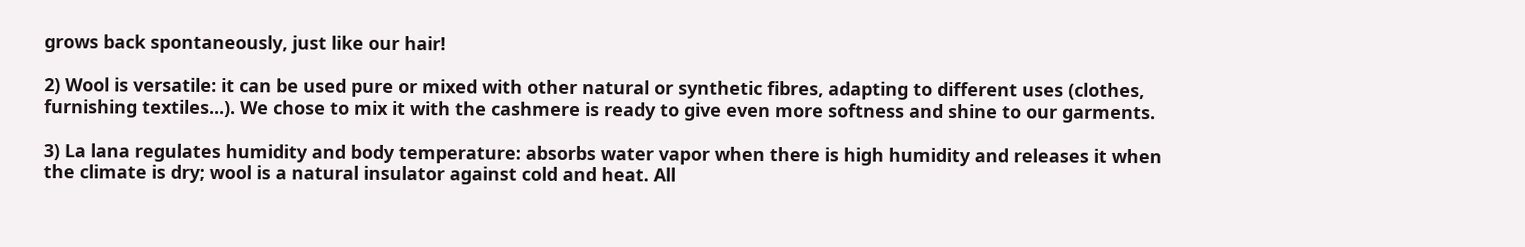grows back spontaneously, just like our hair!

2) Wool is versatile: it can be used pure or mixed with other natural or synthetic fibres, adapting to different uses (clothes, furnishing textiles...). We chose to mix it with the cashmere is ready to give even more softness and shine to our garments.

3) La lana regulates humidity and body temperature: absorbs water vapor when there is high humidity and releases it when the climate is dry; wool is a natural insulator against cold and heat. All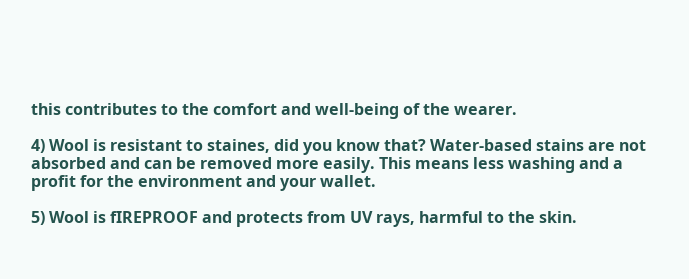this contributes to the comfort and well-being of the wearer.

4) Wool is resistant to staines, did you know that? Water-based stains are not absorbed and can be removed more easily. This means less washing and a profit for the environment and your wallet.

5) Wool is fIREPROOF and protects from UV rays, harmful to the skin.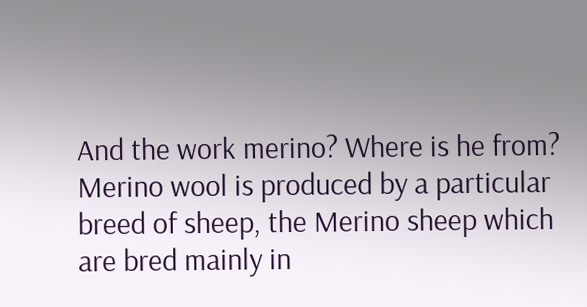And the work merino? Where is he from?
Merino wool is produced by a particular breed of sheep, the Merino sheep which are bred mainly in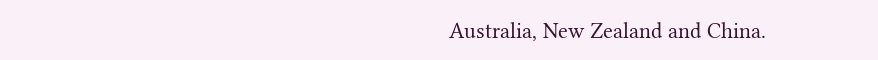Australia, New Zealand and China.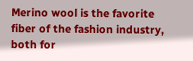Merino wool is the favorite fiber of the fashion industry, both for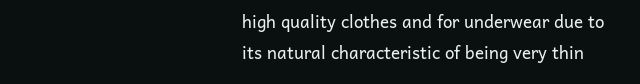high quality clothes and for underwear due to its natural characteristic of being very thin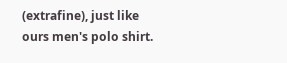(extrafine), just like ours men's polo shirt.